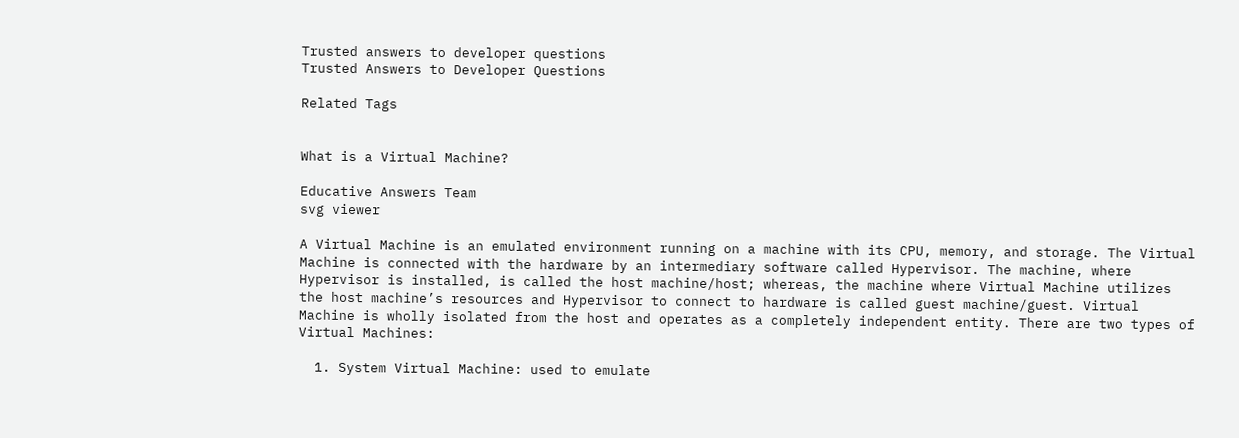Trusted answers to developer questions
Trusted Answers to Developer Questions

Related Tags


What is a Virtual Machine?

Educative Answers Team
svg viewer

A Virtual Machine is an emulated environment running on a machine with its CPU, memory, and storage. The Virtual Machine is connected with the hardware by an intermediary software called Hypervisor. The machine, where Hypervisor is installed, is called the host machine/host; whereas, the machine where Virtual Machine utilizes the host machine’s resources and Hypervisor to connect to hardware is called guest machine/guest. Virtual Machine is wholly isolated from the host and operates as a completely independent entity. There are two types of Virtual Machines:

  1. System Virtual Machine: used to emulate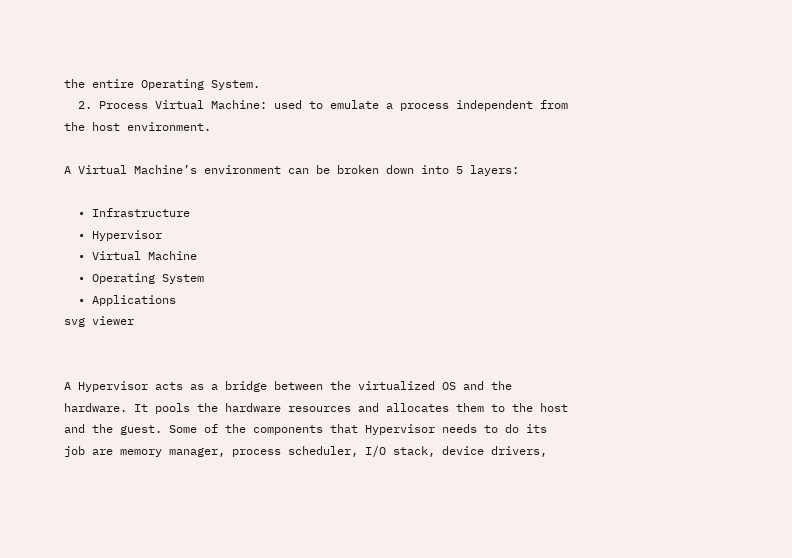the entire Operating System.
  2. Process Virtual Machine: used to emulate a process independent from the host environment.

A Virtual Machine’s environment can be broken down into 5 layers:

  • Infrastructure
  • Hypervisor
  • Virtual Machine
  • Operating System
  • Applications
svg viewer


A Hypervisor acts as a bridge between the virtualized OS and the hardware. It pools the hardware resources and allocates them to the host and the guest. Some of the components that Hypervisor needs to do its job are memory manager, process scheduler, I/O stack, device drivers,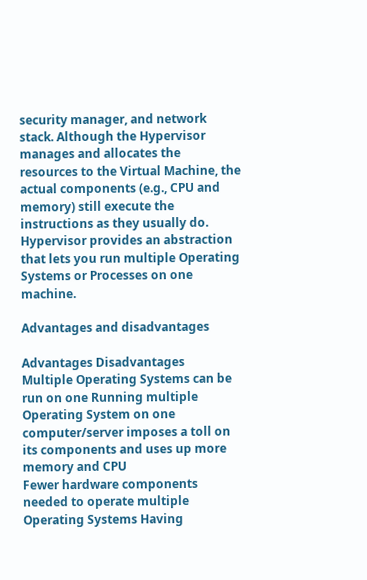security manager, and network stack. Although the Hypervisor manages and allocates the resources to the Virtual Machine, the actual components (e.g., CPU and memory) still execute the instructions as they usually do. Hypervisor provides an abstraction that lets you run multiple Operating Systems or Processes on one machine.

Advantages and disadvantages

Advantages Disadvantages
Multiple Operating Systems can be run on one Running multiple Operating System on one computer/server imposes a toll on its components and uses up more memory and CPU
Fewer hardware components needed to operate multiple Operating Systems Having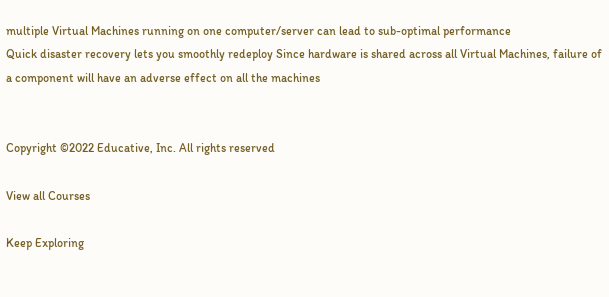multiple Virtual Machines running on one computer/server can lead to sub-optimal performance
Quick disaster recovery lets you smoothly redeploy Since hardware is shared across all Virtual Machines, failure of a component will have an adverse effect on all the machines


Copyright ©2022 Educative, Inc. All rights reserved

View all Courses

Keep Exploring